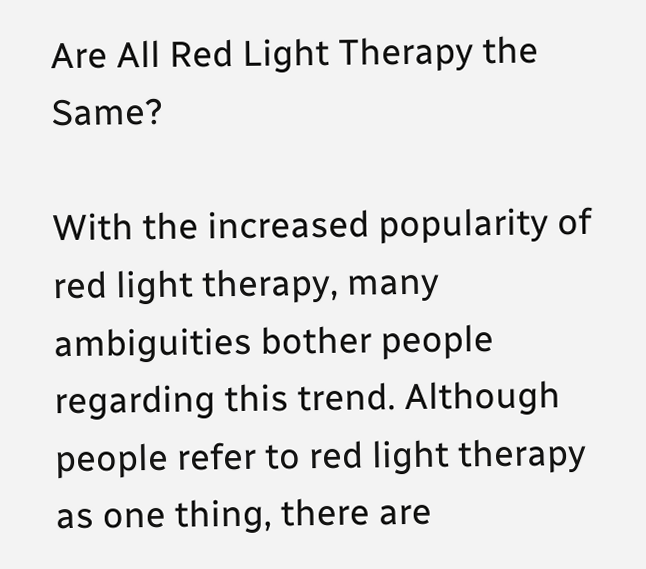Are All Red Light Therapy the Same?

With the increased popularity of red light therapy, many ambiguities bother people regarding this trend. Although people refer to red light therapy as one thing, there are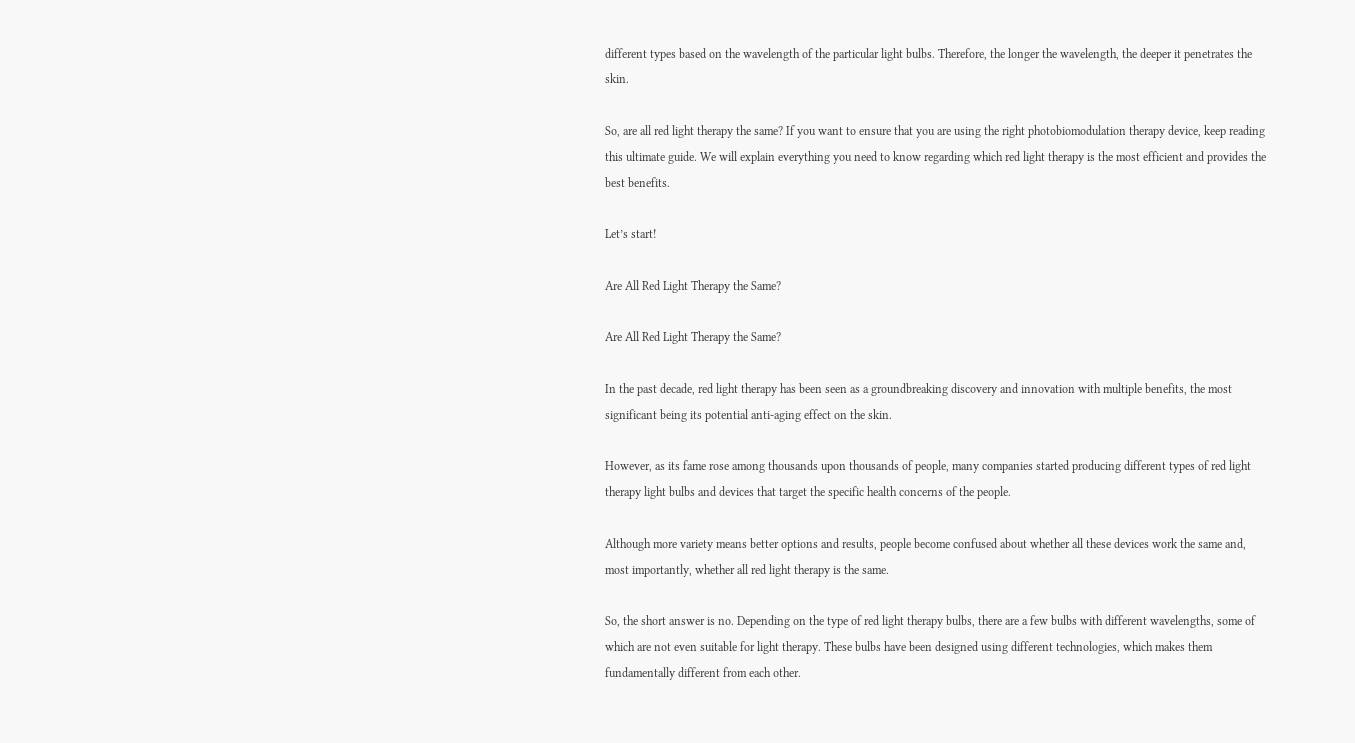different types based on the wavelength of the particular light bulbs. Therefore, the longer the wavelength, the deeper it penetrates the skin.

So, are all red light therapy the same? If you want to ensure that you are using the right photobiomodulation therapy device, keep reading this ultimate guide. We will explain everything you need to know regarding which red light therapy is the most efficient and provides the best benefits.

Let’s start!

Are All Red Light Therapy the Same?

Are All Red Light Therapy the Same?

In the past decade, red light therapy has been seen as a groundbreaking discovery and innovation with multiple benefits, the most significant being its potential anti-aging effect on the skin.

However, as its fame rose among thousands upon thousands of people, many companies started producing different types of red light therapy light bulbs and devices that target the specific health concerns of the people.

Although more variety means better options and results, people become confused about whether all these devices work the same and, most importantly, whether all red light therapy is the same.

So, the short answer is no. Depending on the type of red light therapy bulbs, there are a few bulbs with different wavelengths, some of which are not even suitable for light therapy. These bulbs have been designed using different technologies, which makes them fundamentally different from each other.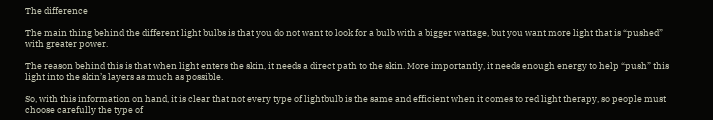The difference

The main thing behind the different light bulbs is that you do not want to look for a bulb with a bigger wattage, but you want more light that is “pushed” with greater power.

The reason behind this is that when light enters the skin, it needs a direct path to the skin. More importantly, it needs enough energy to help “push” this light into the skin’s layers as much as possible.

So, with this information on hand, it is clear that not every type of lightbulb is the same and efficient when it comes to red light therapy, so people must choose carefully the type of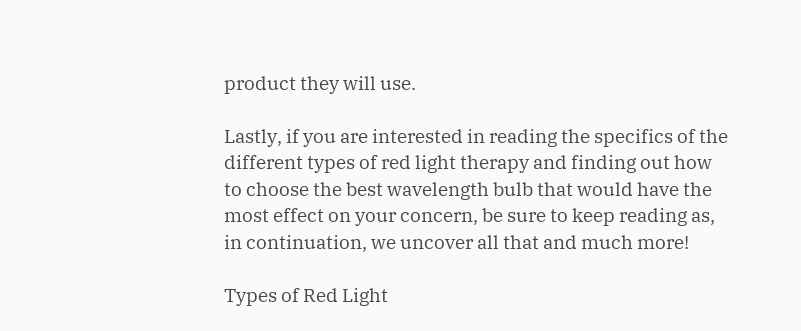product they will use.

Lastly, if you are interested in reading the specifics of the different types of red light therapy and finding out how to choose the best wavelength bulb that would have the most effect on your concern, be sure to keep reading as, in continuation, we uncover all that and much more!

Types of Red Light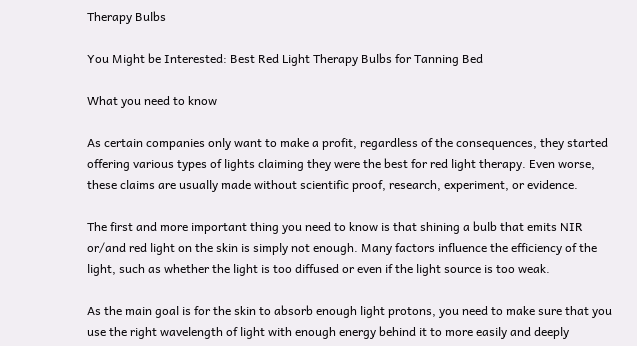Therapy Bulbs

You Might be Interested: Best Red Light Therapy Bulbs for Tanning Bed

What you need to know

As certain companies only want to make a profit, regardless of the consequences, they started offering various types of lights claiming they were the best for red light therapy. Even worse, these claims are usually made without scientific proof, research, experiment, or evidence.

The first and more important thing you need to know is that shining a bulb that emits NIR or/and red light on the skin is simply not enough. Many factors influence the efficiency of the light, such as whether the light is too diffused or even if the light source is too weak.

As the main goal is for the skin to absorb enough light protons, you need to make sure that you use the right wavelength of light with enough energy behind it to more easily and deeply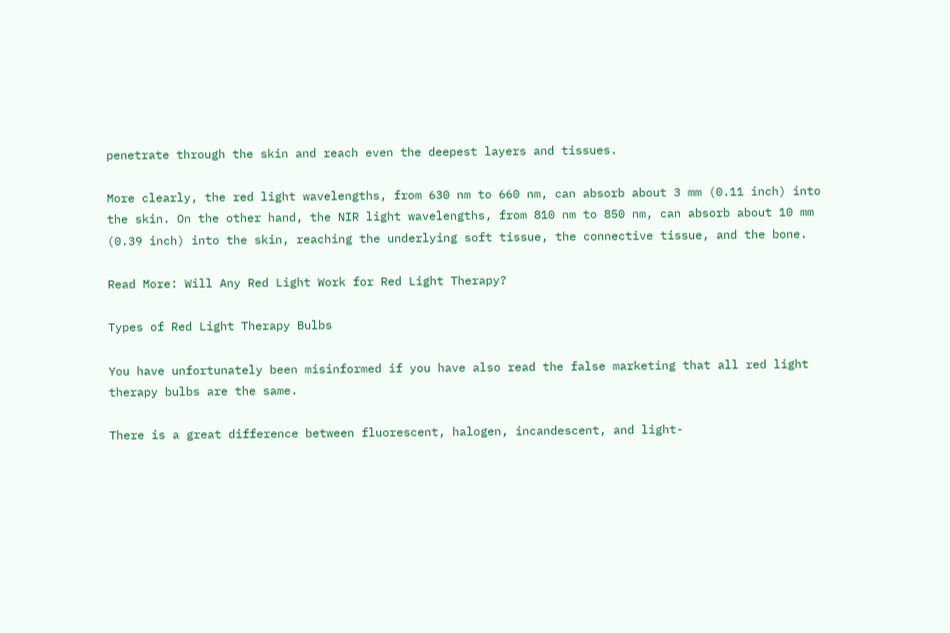penetrate through the skin and reach even the deepest layers and tissues.

More clearly, the red light wavelengths, from 630 nm to 660 nm, can absorb about 3 mm (0.11 inch) into the skin. On the other hand, the NIR light wavelengths, from 810 nm to 850 nm, can absorb about 10 mm (0.39 inch) into the skin, reaching the underlying soft tissue, the connective tissue, and the bone.

Read More: Will Any Red Light Work for Red Light Therapy?

Types of Red Light Therapy Bulbs

You have unfortunately been misinformed if you have also read the false marketing that all red light therapy bulbs are the same.

There is a great difference between fluorescent, halogen, incandescent, and light-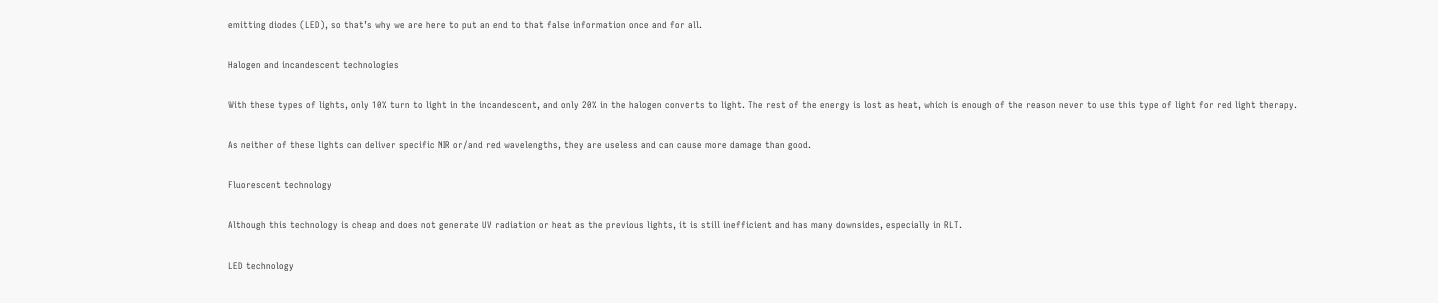emitting diodes (LED), so that’s why we are here to put an end to that false information once and for all.

Halogen and incandescent technologies

With these types of lights, only 10% turn to light in the incandescent, and only 20% in the halogen converts to light. The rest of the energy is lost as heat, which is enough of the reason never to use this type of light for red light therapy.

As neither of these lights can deliver specific NIR or/and red wavelengths, they are useless and can cause more damage than good.

Fluorescent technology

Although this technology is cheap and does not generate UV radiation or heat as the previous lights, it is still inefficient and has many downsides, especially in RLT.

LED technology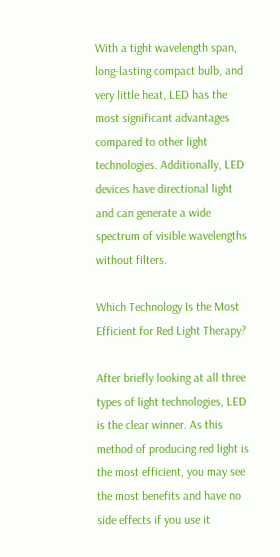With a tight wavelength span, long-lasting compact bulb, and very little heat, LED has the most significant advantages compared to other light technologies. Additionally, LED devices have directional light and can generate a wide spectrum of visible wavelengths without filters.

Which Technology Is the Most Efficient for Red Light Therapy?

After briefly looking at all three types of light technologies, LED is the clear winner. As this method of producing red light is the most efficient, you may see the most benefits and have no side effects if you use it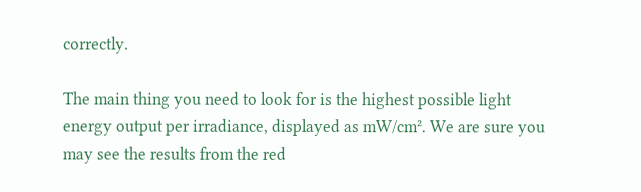correctly.

The main thing you need to look for is the highest possible light energy output per irradiance, displayed as mW/cm². We are sure you may see the results from the red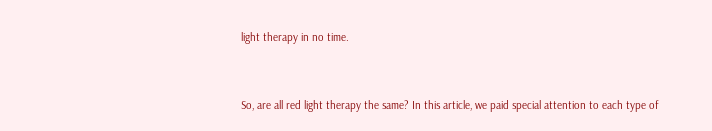light therapy in no time.


So, are all red light therapy the same? In this article, we paid special attention to each type of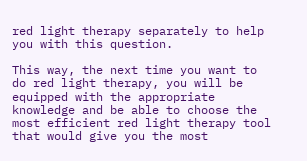red light therapy separately to help you with this question.

This way, the next time you want to do red light therapy, you will be equipped with the appropriate knowledge and be able to choose the most efficient red light therapy tool that would give you the most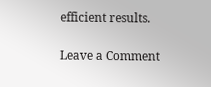efficient results.

Leave a Comment